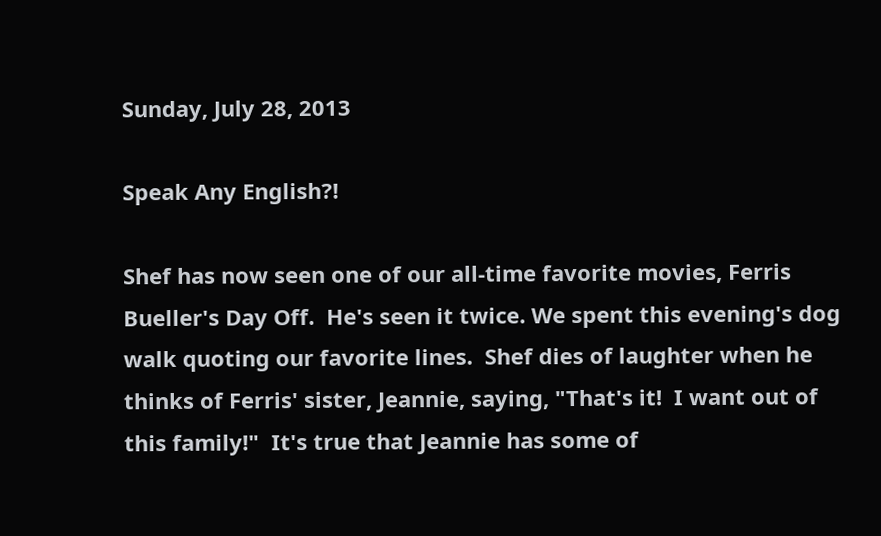Sunday, July 28, 2013

Speak Any English?!

Shef has now seen one of our all-time favorite movies, Ferris Bueller's Day Off.  He's seen it twice. We spent this evening's dog walk quoting our favorite lines.  Shef dies of laughter when he thinks of Ferris' sister, Jeannie, saying, "That's it!  I want out of this family!"  It's true that Jeannie has some of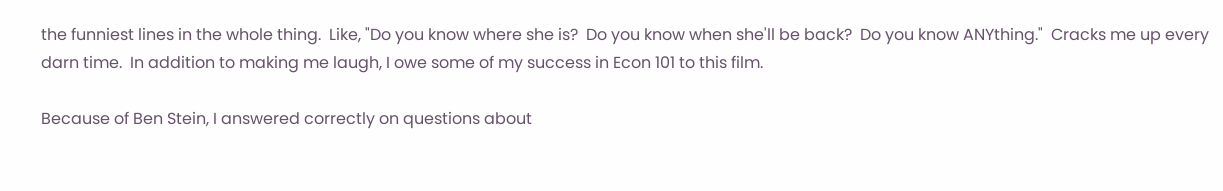the funniest lines in the whole thing.  Like, "Do you know where she is?  Do you know when she'll be back?  Do you know ANYthing."  Cracks me up every darn time.  In addition to making me laugh, I owe some of my success in Econ 101 to this film.

Because of Ben Stein, I answered correctly on questions about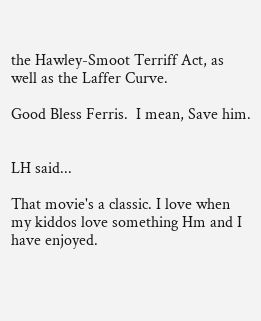the Hawley-Smoot Terriff Act, as well as the Laffer Curve.

Good Bless Ferris.  I mean, Save him.


LH said...

That movie's a classic. I love when my kiddos love something Hm and I have enjoyed.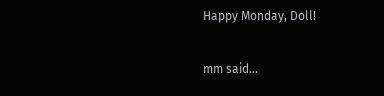Happy Monday, Doll!

mm said...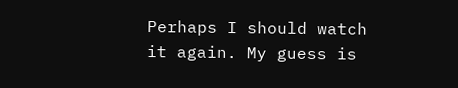Perhaps I should watch it again. My guess is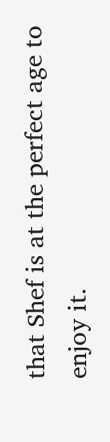that Shef is at the perfect age to enjoy it.